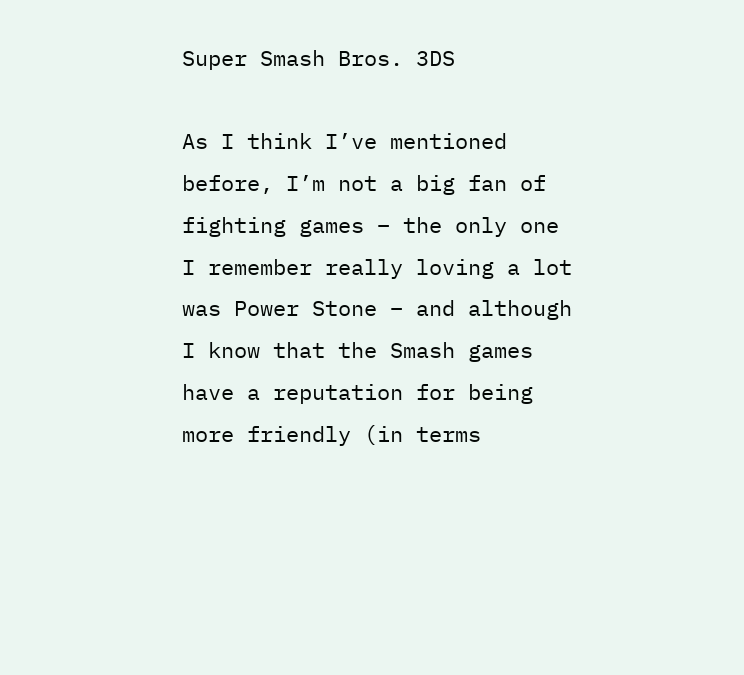Super Smash Bros. 3DS

As I think I’ve mentioned before, I’m not a big fan of fighting games – the only one I remember really loving a lot was Power Stone – and although I know that the Smash games have a reputation for being more friendly (in terms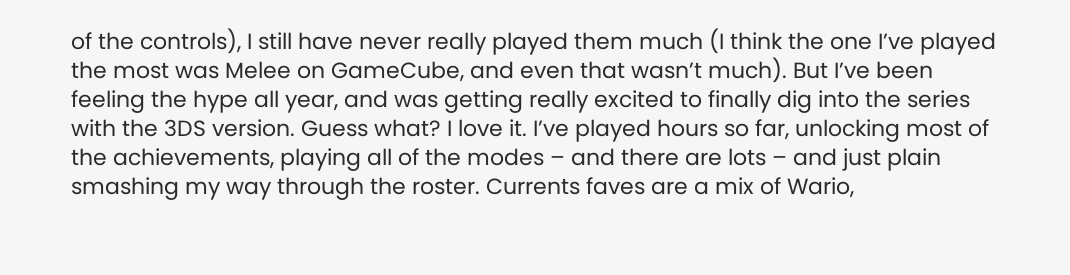of the controls), I still have never really played them much (I think the one I’ve played the most was Melee on GameCube, and even that wasn’t much). But I’ve been feeling the hype all year, and was getting really excited to finally dig into the series with the 3DS version. Guess what? I love it. I’ve played hours so far, unlocking most of the achievements, playing all of the modes – and there are lots – and just plain smashing my way through the roster. Currents faves are a mix of Wario,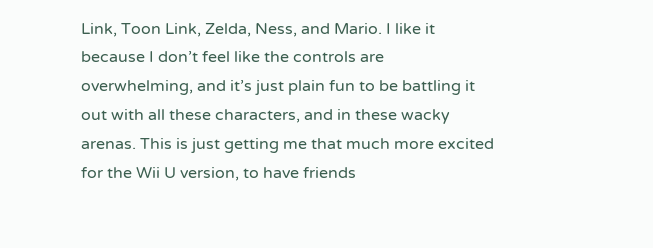Link, Toon Link, Zelda, Ness, and Mario. I like it because I don’t feel like the controls are overwhelming, and it’s just plain fun to be battling it out with all these characters, and in these wacky arenas. This is just getting me that much more excited for the Wii U version, to have friends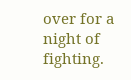over for a night of fighting.